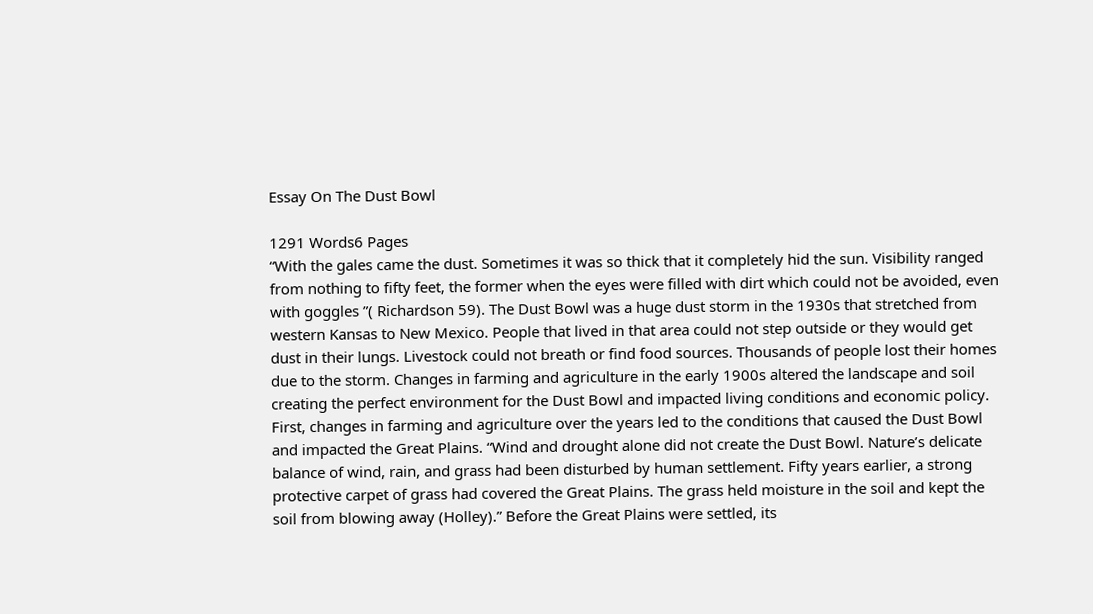Essay On The Dust Bowl

1291 Words6 Pages
“With the gales came the dust. Sometimes it was so thick that it completely hid the sun. Visibility ranged from nothing to fifty feet, the former when the eyes were filled with dirt which could not be avoided, even with goggles ”( Richardson 59). The Dust Bowl was a huge dust storm in the 1930s that stretched from western Kansas to New Mexico. People that lived in that area could not step outside or they would get dust in their lungs. Livestock could not breath or find food sources. Thousands of people lost their homes due to the storm. Changes in farming and agriculture in the early 1900s altered the landscape and soil creating the perfect environment for the Dust Bowl and impacted living conditions and economic policy. First, changes in farming and agriculture over the years led to the conditions that caused the Dust Bowl and impacted the Great Plains. “Wind and drought alone did not create the Dust Bowl. Nature’s delicate balance of wind, rain, and grass had been disturbed by human settlement. Fifty years earlier, a strong protective carpet of grass had covered the Great Plains. The grass held moisture in the soil and kept the soil from blowing away (Holley).” Before the Great Plains were settled, its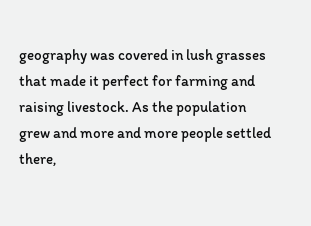geography was covered in lush grasses that made it perfect for farming and raising livestock. As the population grew and more and more people settled there,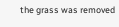the grass was removed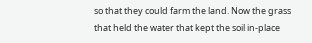so that they could farm the land. Now the grass that held the water that kept the soil in-place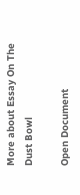More about Essay On The Dust Bowl

Open Document